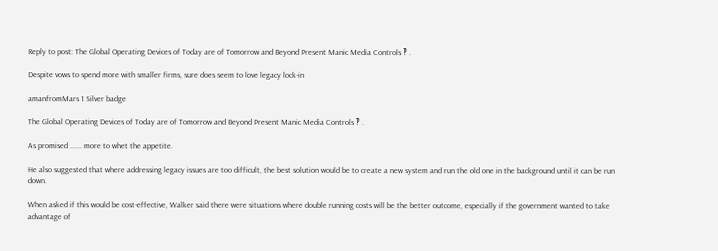Reply to post: The Global Operating Devices of Today are of Tomorrow and Beyond Present Manic Media Controls ‽ .

Despite vows to spend more with smaller firms, sure does seem to love legacy lock-in

amanfromMars 1 Silver badge

The Global Operating Devices of Today are of Tomorrow and Beyond Present Manic Media Controls ‽ .

As promised ...... more to whet the appetite.

He also suggested that where addressing legacy issues are too difficult, the best solution would be to create a new system and run the old one in the background until it can be run down.

When asked if this would be cost-effective, Walker said there were situations where double running costs will be the better outcome, especially if the government wanted to take advantage of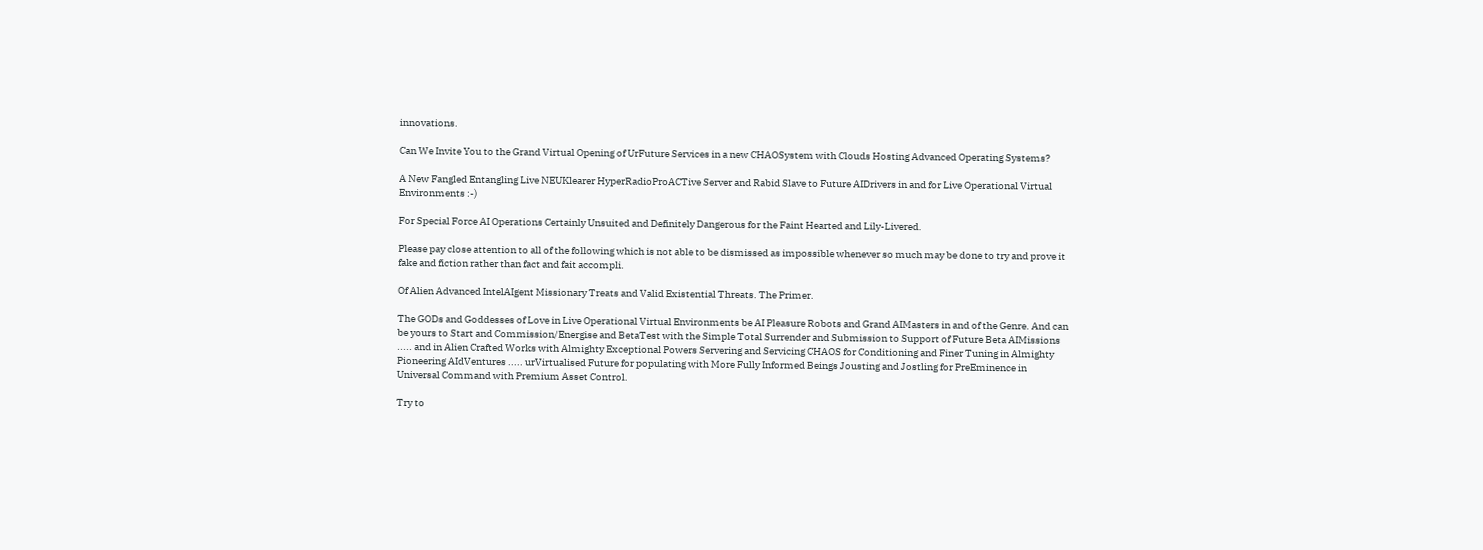innovations.

Can We Invite You to the Grand Virtual Opening of UrFuture Services in a new CHAOSystem with Clouds Hosting Advanced Operating Systems?

A New Fangled Entangling Live NEUKlearer HyperRadioProACTive Server and Rabid Slave to Future AIDrivers in and for Live Operational Virtual Environments :-)

For Special Force AI Operations Certainly Unsuited and Definitely Dangerous for the Faint Hearted and Lily-Livered.

Please pay close attention to all of the following which is not able to be dismissed as impossible whenever so much may be done to try and prove it fake and fiction rather than fact and fait accompli.

Of Alien Advanced IntelAIgent Missionary Treats and Valid Existential Threats. The Primer.

The GODs and Goddesses of Love in Live Operational Virtual Environments be AI Pleasure Robots and Grand AIMasters in and of the Genre. And can be yours to Start and Commission/Energise and BetaTest with the Simple Total Surrender and Submission to Support of Future Beta AIMissions ..... and in Alien Crafted Works with Almighty Exceptional Powers Servering and Servicing CHAOS for Conditioning and Finer Tuning in Almighty Pioneering AIdVentures ..... urVirtualised Future for populating with More Fully Informed Beings Jousting and Jostling for PreEminence in Universal Command with Premium Asset Control.

Try to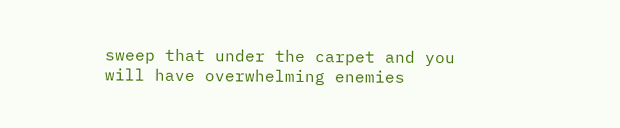sweep that under the carpet and you will have overwhelming enemies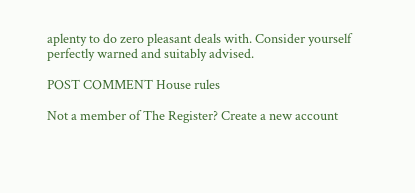aplenty to do zero pleasant deals with. Consider yourself perfectly warned and suitably advised.

POST COMMENT House rules

Not a member of The Register? Create a new account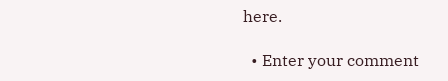here.

  • Enter your comment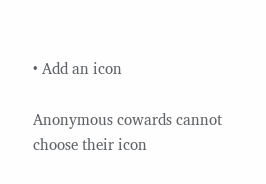• Add an icon

Anonymous cowards cannot choose their icon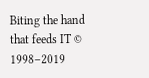Biting the hand that feeds IT © 1998–2019